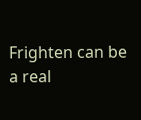Frighten can be a real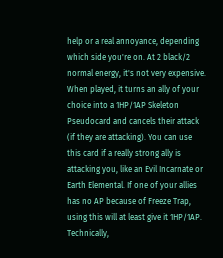help or a real annoyance, depending which side you're on. At 2 black/2 normal energy, it's not very expensive. When played, it turns an ally of your choice into a 1HP/1AP Skeleton Pseudocard and cancels their attack (if they are attacking). You can use this card if a really strong ally is attacking you, like an Evil Incarnate or Earth Elemental. If one of your allies has no AP because of Freeze Trap, using this will at least give it 1HP/1AP. Technically,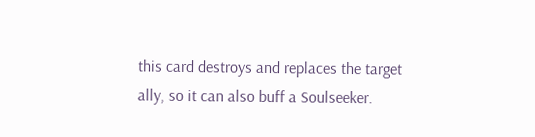this card destroys and replaces the target ally, so it can also buff a Soulseeker.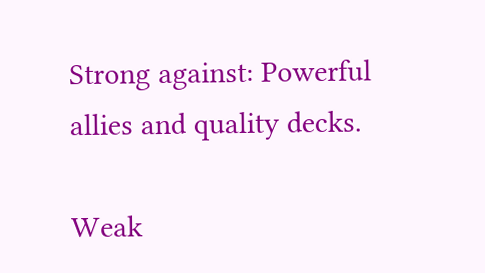Strong against: Powerful allies and quality decks.

Weak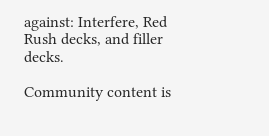against: Interfere, Red Rush decks, and filler decks.

Community content is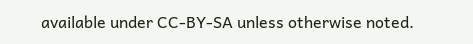available under CC-BY-SA unless otherwise noted.